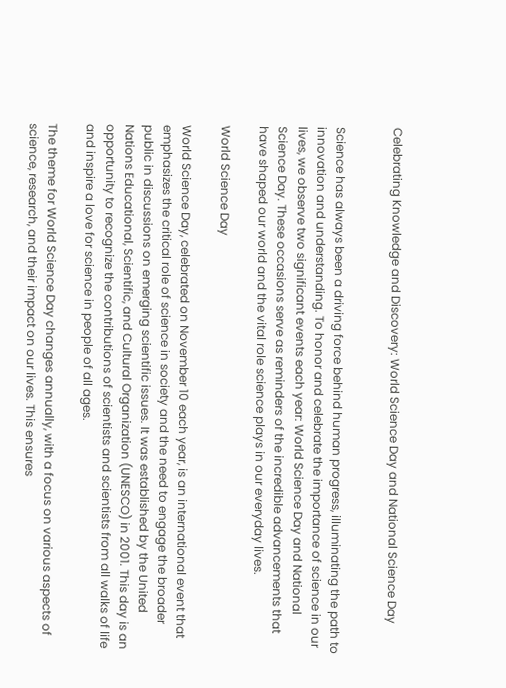Celebrating Knowledge and Discovery: World Science Day and National Science Day


Science has always been a driving force behind human progress, illuminating the path to innovation and understanding. To honor and celebrate the importance of science in our lives, we observe two significant events each year: World Science Day and National Science Day. These occasions serve as reminders of the incredible advancements that have shaped our world and the vital role science plays in our everyday lives.

World Science Day

World Science Day, celebrated on November 10 each year, is an international event that emphasizes the critical role of science in society and the need to engage the broader public in discussions on emerging scientific issues. It was established by the United Nations Educational, Scientific, and Cultural Organization (UNESCO) in 2001. This day is an opportunity to recognize the contributions of scientists and scientists from all walks of life and inspire a love for science in people of all ages.

The theme for World Science Day changes annually, with a focus on various aspects of science, research, and their impact on our lives. This ensures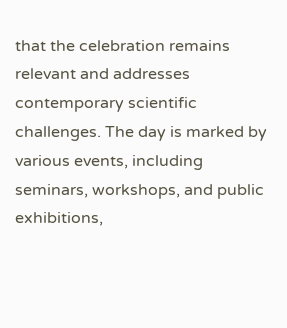that the celebration remains relevant and addresses contemporary scientific challenges. The day is marked by various events, including seminars, workshops, and public exhibitions,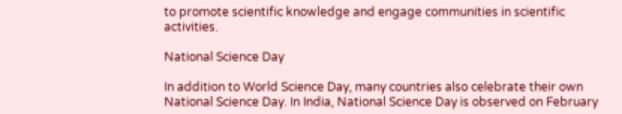to promote scientific knowledge and engage communities in scientific activities.

National Science Day

In addition to World Science Day, many countries also celebrate their own National Science Day. In India, National Science Day is observed on February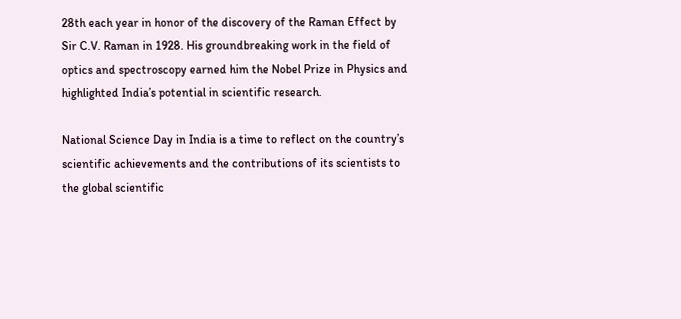28th each year in honor of the discovery of the Raman Effect by Sir C.V. Raman in 1928. His groundbreaking work in the field of optics and spectroscopy earned him the Nobel Prize in Physics and highlighted India’s potential in scientific research.

National Science Day in India is a time to reflect on the country’s scientific achievements and the contributions of its scientists to the global scientific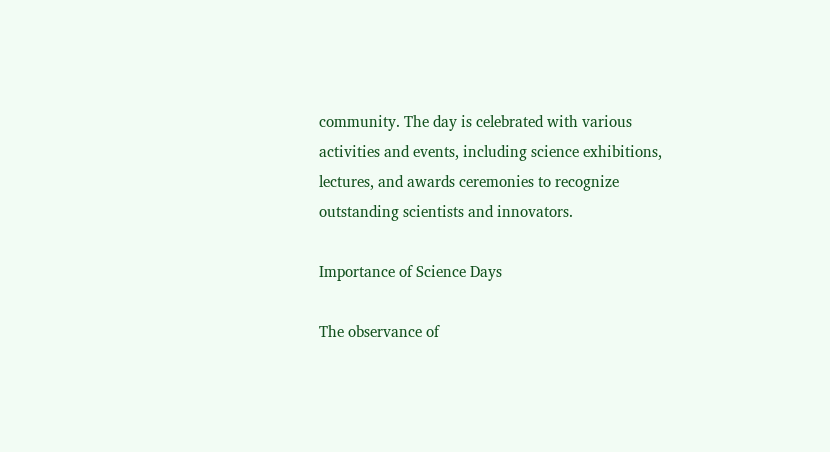community. The day is celebrated with various activities and events, including science exhibitions, lectures, and awards ceremonies to recognize outstanding scientists and innovators.

Importance of Science Days

The observance of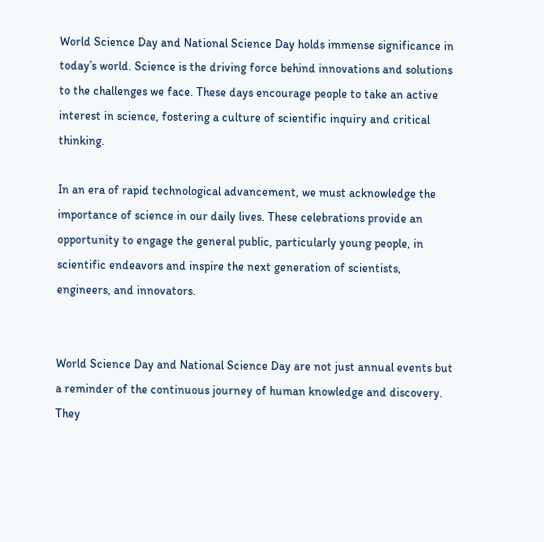World Science Day and National Science Day holds immense significance in today’s world. Science is the driving force behind innovations and solutions to the challenges we face. These days encourage people to take an active interest in science, fostering a culture of scientific inquiry and critical thinking.

In an era of rapid technological advancement, we must acknowledge the importance of science in our daily lives. These celebrations provide an opportunity to engage the general public, particularly young people, in scientific endeavors and inspire the next generation of scientists, engineers, and innovators.


World Science Day and National Science Day are not just annual events but a reminder of the continuous journey of human knowledge and discovery. They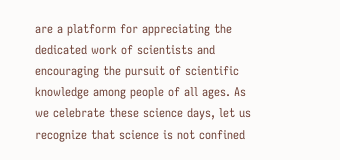are a platform for appreciating the dedicated work of scientists and encouraging the pursuit of scientific knowledge among people of all ages. As we celebrate these science days, let us recognize that science is not confined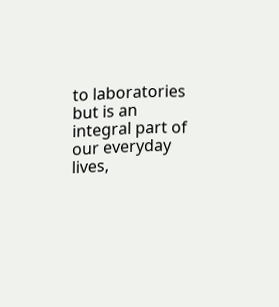to laboratories but is an integral part of our everyday lives,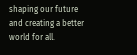shaping our future and creating a better world for all.